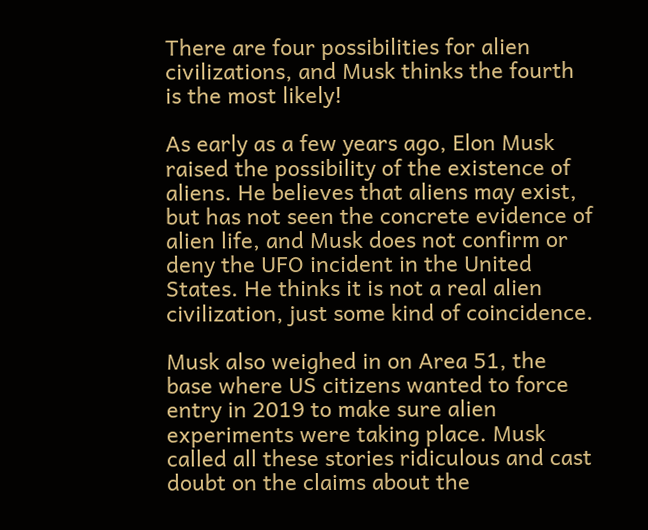There are four possibilities for alien civilizations, and Musk thinks the fourth is the most likely!

As early as a few years ago, Elon Musk raised the possibility of the existence of aliens. He believes that aliens may exist, but has not seen the concrete evidence of alien life, and Musk does not confirm or deny the UFO incident in the United States. He thinks it is not a real alien civilization, just some kind of coincidence.

Musk also weighed in on Area 51, the base where US citizens wanted to force entry in 2019 to make sure alien experiments were taking place. Musk called all these stories ridiculous and cast doubt on the claims about the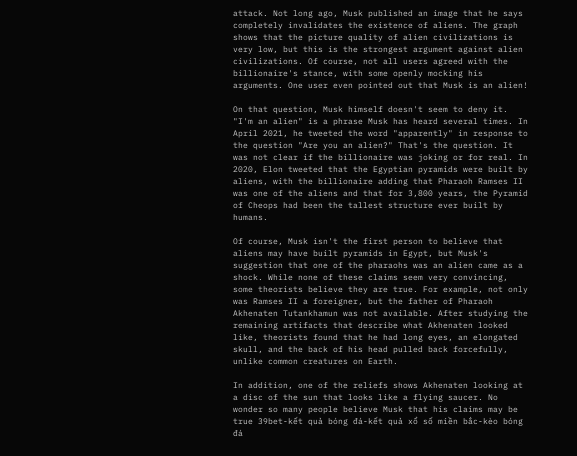attack. Not long ago, Musk published an image that he says completely invalidates the existence of aliens. The graph shows that the picture quality of alien civilizations is very low, but this is the strongest argument against alien civilizations. Of course, not all users agreed with the billionaire's stance, with some openly mocking his arguments. One user even pointed out that Musk is an alien!

On that question, Musk himself doesn't seem to deny it. "I'm an alien" is a phrase Musk has heard several times. In April 2021, he tweeted the word "apparently" in response to the question "Are you an alien?" That's the question. It was not clear if the billionaire was joking or for real. In 2020, Elon tweeted that the Egyptian pyramids were built by aliens, with the billionaire adding that Pharaoh Ramses II was one of the aliens and that for 3,800 years, the Pyramid of Cheops had been the tallest structure ever built by humans.

Of course, Musk isn't the first person to believe that aliens may have built pyramids in Egypt, but Musk's suggestion that one of the pharaohs was an alien came as a shock. While none of these claims seem very convincing, some theorists believe they are true. For example, not only was Ramses II a foreigner, but the father of Pharaoh Akhenaten Tutankhamun was not available. After studying the remaining artifacts that describe what Akhenaten looked like, theorists found that he had long eyes, an elongated skull, and the back of his head pulled back forcefully, unlike common creatures on Earth.

In addition, one of the reliefs shows Akhenaten looking at a disc of the sun that looks like a flying saucer. No wonder so many people believe Musk that his claims may be true 39bet-kết quả bóng đá-kết quả xổ số miền bắc-kèo bóng đá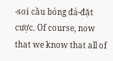-soi cầu bóng đá-đặt cược. Of course, now that we know that all of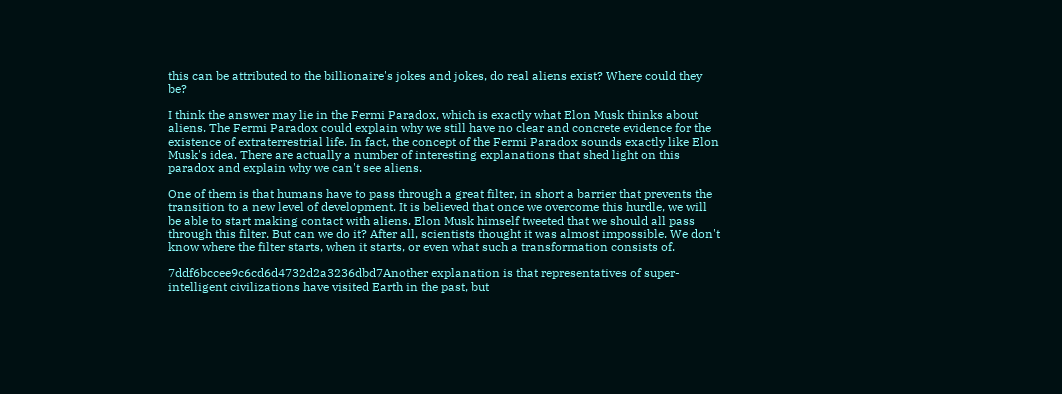this can be attributed to the billionaire's jokes and jokes, do real aliens exist? Where could they be?

I think the answer may lie in the Fermi Paradox, which is exactly what Elon Musk thinks about aliens. The Fermi Paradox could explain why we still have no clear and concrete evidence for the existence of extraterrestrial life. In fact, the concept of the Fermi Paradox sounds exactly like Elon Musk's idea. There are actually a number of interesting explanations that shed light on this paradox and explain why we can't see aliens.

One of them is that humans have to pass through a great filter, in short a barrier that prevents the transition to a new level of development. It is believed that once we overcome this hurdle, we will be able to start making contact with aliens. Elon Musk himself tweeted that we should all pass through this filter. But can we do it? After all, scientists thought it was almost impossible. We don't know where the filter starts, when it starts, or even what such a transformation consists of.

7ddf6bccee9c6cd6d4732d2a3236dbd7Another explanation is that representatives of super-intelligent civilizations have visited Earth in the past, but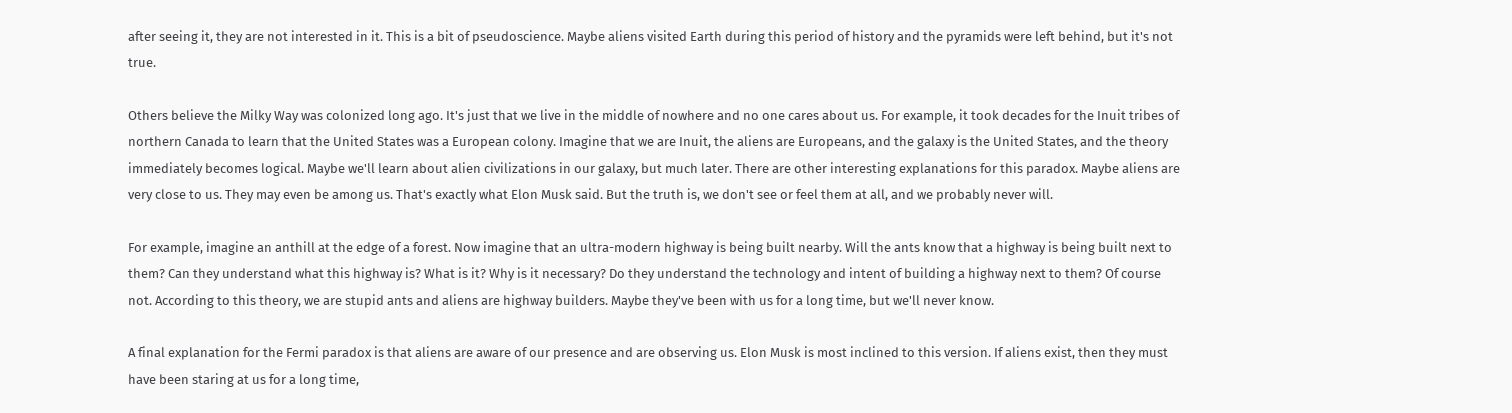after seeing it, they are not interested in it. This is a bit of pseudoscience. Maybe aliens visited Earth during this period of history and the pyramids were left behind, but it's not true.

Others believe the Milky Way was colonized long ago. It's just that we live in the middle of nowhere and no one cares about us. For example, it took decades for the Inuit tribes of northern Canada to learn that the United States was a European colony. Imagine that we are Inuit, the aliens are Europeans, and the galaxy is the United States, and the theory immediately becomes logical. Maybe we'll learn about alien civilizations in our galaxy, but much later. There are other interesting explanations for this paradox. Maybe aliens are very close to us. They may even be among us. That's exactly what Elon Musk said. But the truth is, we don't see or feel them at all, and we probably never will.

For example, imagine an anthill at the edge of a forest. Now imagine that an ultra-modern highway is being built nearby. Will the ants know that a highway is being built next to them? Can they understand what this highway is? What is it? Why is it necessary? Do they understand the technology and intent of building a highway next to them? Of course not. According to this theory, we are stupid ants and aliens are highway builders. Maybe they've been with us for a long time, but we'll never know.

A final explanation for the Fermi paradox is that aliens are aware of our presence and are observing us. Elon Musk is most inclined to this version. If aliens exist, then they must have been staring at us for a long time,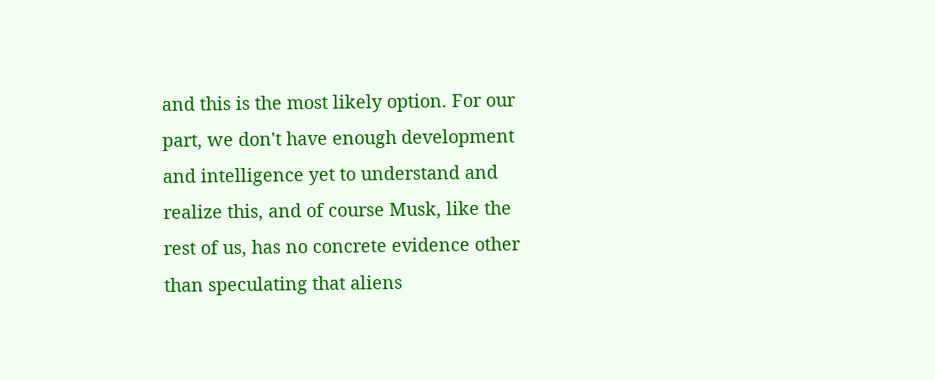and this is the most likely option. For our part, we don't have enough development and intelligence yet to understand and realize this, and of course Musk, like the rest of us, has no concrete evidence other than speculating that aliens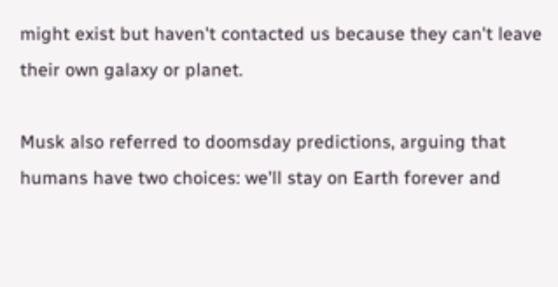might exist but haven't contacted us because they can't leave their own galaxy or planet.

Musk also referred to doomsday predictions, arguing that humans have two choices: we'll stay on Earth forever and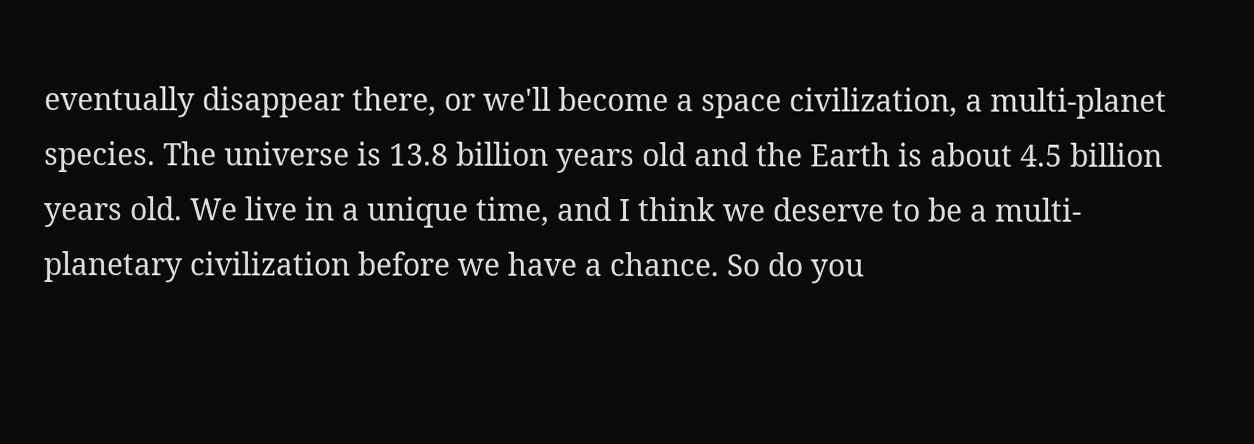eventually disappear there, or we'll become a space civilization, a multi-planet species. The universe is 13.8 billion years old and the Earth is about 4.5 billion years old. We live in a unique time, and I think we deserve to be a multi-planetary civilization before we have a chance. So do you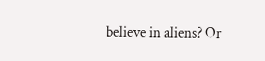believe in aliens? Or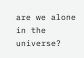are we alone in the universe?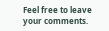Feel free to leave your comments.